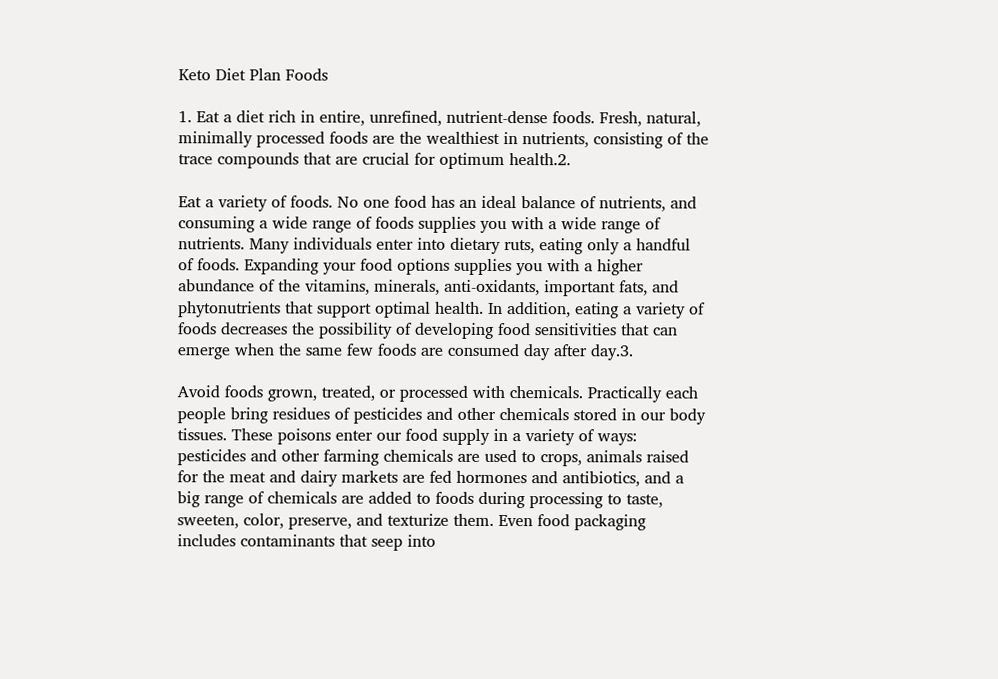Keto Diet Plan Foods

1. Eat a diet rich in entire, unrefined, nutrient-dense foods. Fresh, natural, minimally processed foods are the wealthiest in nutrients, consisting of the trace compounds that are crucial for optimum health.2.

Eat a variety of foods. No one food has an ideal balance of nutrients, and consuming a wide range of foods supplies you with a wide range of nutrients. Many individuals enter into dietary ruts, eating only a handful of foods. Expanding your food options supplies you with a higher abundance of the vitamins, minerals, anti-oxidants, important fats, and phytonutrients that support optimal health. In addition, eating a variety of foods decreases the possibility of developing food sensitivities that can emerge when the same few foods are consumed day after day.3.

Avoid foods grown, treated, or processed with chemicals. Practically each people bring residues of pesticides and other chemicals stored in our body tissues. These poisons enter our food supply in a variety of ways: pesticides and other farming chemicals are used to crops, animals raised for the meat and dairy markets are fed hormones and antibiotics, and a big range of chemicals are added to foods during processing to taste, sweeten, color, preserve, and texturize them. Even food packaging includes contaminants that seep into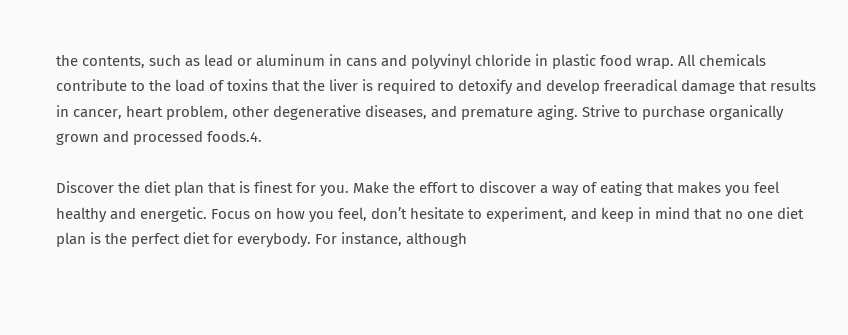the contents, such as lead or aluminum in cans and polyvinyl chloride in plastic food wrap. All chemicals contribute to the load of toxins that the liver is required to detoxify and develop freeradical damage that results in cancer, heart problem, other degenerative diseases, and premature aging. Strive to purchase organically grown and processed foods.4.

Discover the diet plan that is finest for you. Make the effort to discover a way of eating that makes you feel healthy and energetic. Focus on how you feel, don’t hesitate to experiment, and keep in mind that no one diet plan is the perfect diet for everybody. For instance, although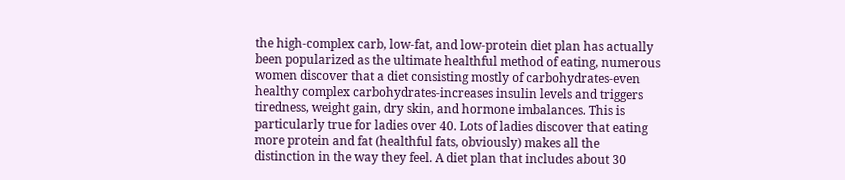the high-complex carb, low-fat, and low-protein diet plan has actually been popularized as the ultimate healthful method of eating, numerous women discover that a diet consisting mostly of carbohydrates-even healthy complex carbohydrates-increases insulin levels and triggers tiredness, weight gain, dry skin, and hormone imbalances. This is particularly true for ladies over 40. Lots of ladies discover that eating more protein and fat (healthful fats, obviously) makes all the distinction in the way they feel. A diet plan that includes about 30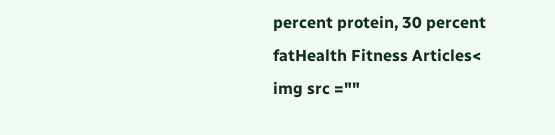percent protein, 30 percent fatHealth Fitness Articles< img src =""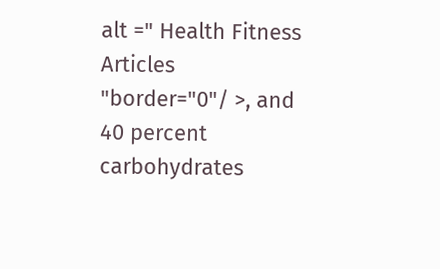alt =" Health Fitness Articles "border="0"/ >, and 40 percent carbohydrates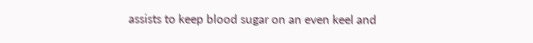assists to keep blood sugar on an even keel and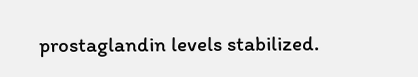prostaglandin levels stabilized.